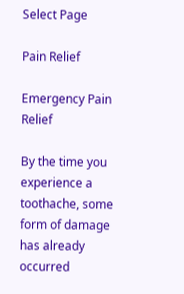Select Page

Pain Relief

Emergency Pain Relief

By the time you experience a toothache, some form of damage has already occurred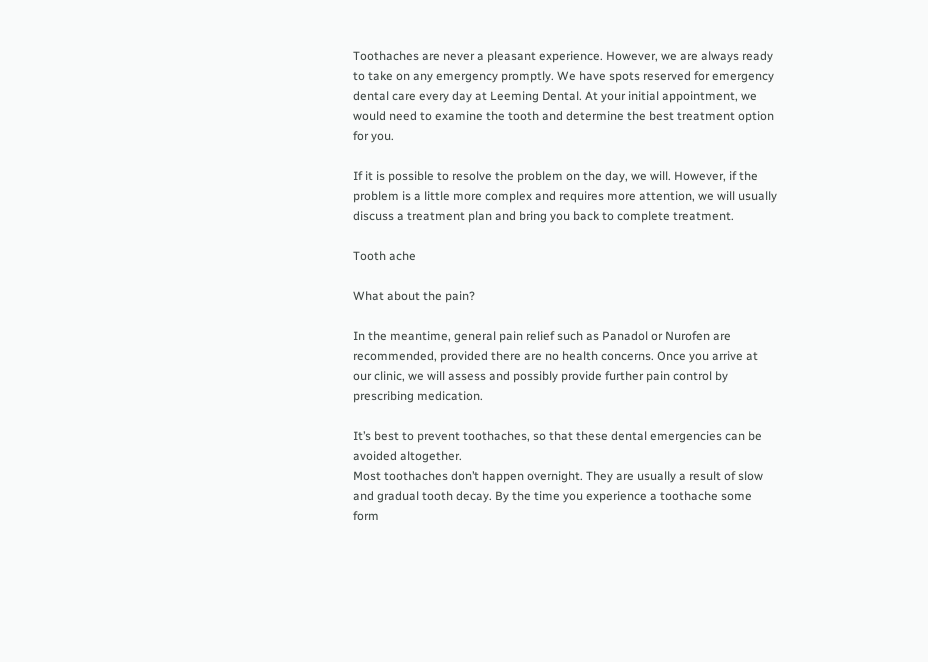Toothaches are never a pleasant experience. However, we are always ready to take on any emergency promptly. We have spots reserved for emergency dental care every day at Leeming Dental. At your initial appointment, we would need to examine the tooth and determine the best treatment option for you.

If it is possible to resolve the problem on the day, we will. However, if the problem is a little more complex and requires more attention, we will usually discuss a treatment plan and bring you back to complete treatment.

Tooth ache

What about the pain?

In the meantime, general pain relief such as Panadol or Nurofen are recommended, provided there are no health concerns. Once you arrive at our clinic, we will assess and possibly provide further pain control by prescribing medication.

It’s best to prevent toothaches, so that these dental emergencies can be avoided altogether.
Most toothaches don’t happen overnight. They are usually a result of slow and gradual tooth decay. By the time you experience a toothache some form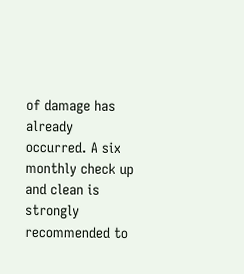of damage has already occurred. A six monthly check up and clean is strongly recommended to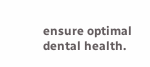ensure optimal dental health.